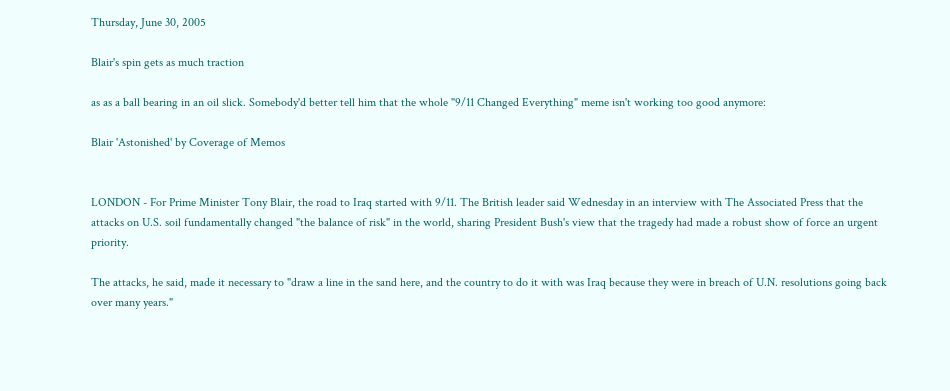Thursday, June 30, 2005

Blair's spin gets as much traction

as as a ball bearing in an oil slick. Somebody'd better tell him that the whole "9/11 Changed Everything" meme isn't working too good anymore:

Blair 'Astonished' by Coverage of Memos


LONDON - For Prime Minister Tony Blair, the road to Iraq started with 9/11. The British leader said Wednesday in an interview with The Associated Press that the attacks on U.S. soil fundamentally changed "the balance of risk" in the world, sharing President Bush's view that the tragedy had made a robust show of force an urgent priority.

The attacks, he said, made it necessary to "draw a line in the sand here, and the country to do it with was Iraq because they were in breach of U.N. resolutions going back over many years."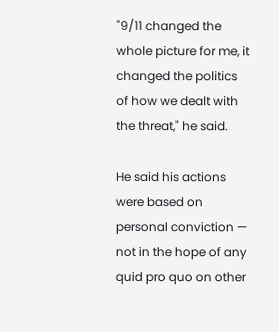"9/11 changed the whole picture for me, it changed the politics of how we dealt with the threat," he said.

He said his actions were based on personal conviction — not in the hope of any quid pro quo on other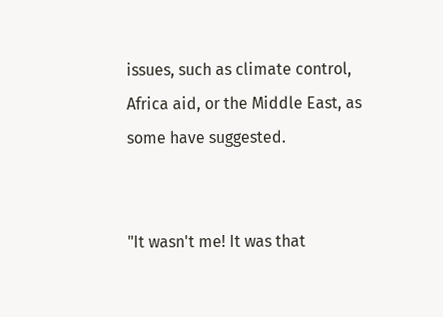issues, such as climate control, Africa aid, or the Middle East, as some have suggested.


"It wasn't me! It was that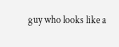guy who looks like a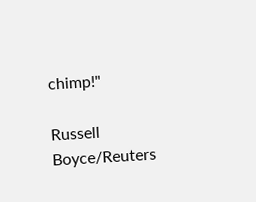chimp!"

Russell Boyce/Reuters